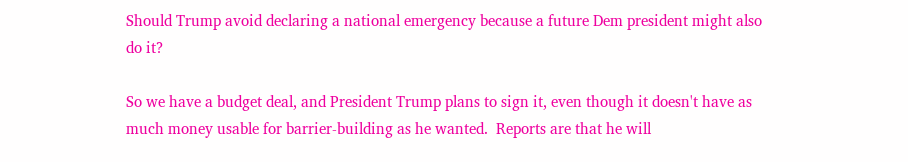Should Trump avoid declaring a national emergency because a future Dem president might also do it?

So we have a budget deal, and President Trump plans to sign it, even though it doesn't have as much money usable for barrier-building as he wanted.  Reports are that he will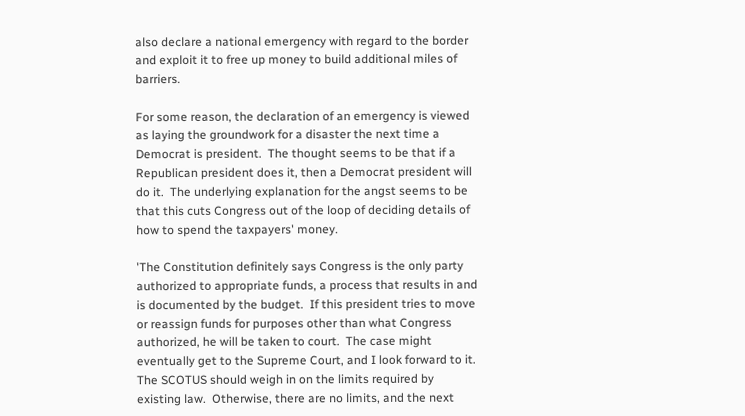also declare a national emergency with regard to the border and exploit it to free up money to build additional miles of barriers.

For some reason, the declaration of an emergency is viewed as laying the groundwork for a disaster the next time a Democrat is president.  The thought seems to be that if a Republican president does it, then a Democrat president will do it.  The underlying explanation for the angst seems to be that this cuts Congress out of the loop of deciding details of how to spend the taxpayers' money.

'The Constitution definitely says Congress is the only party authorized to appropriate funds, a process that results in and is documented by the budget.  If this president tries to move or reassign funds for purposes other than what Congress authorized, he will be taken to court.  The case might eventually get to the Supreme Court, and I look forward to it.  The SCOTUS should weigh in on the limits required by existing law.  Otherwise, there are no limits, and the next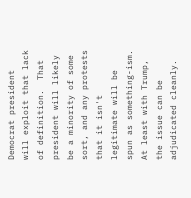Democrat president will exploit that lack of definition.  That president will likely be a minority of some sort, and any protests that it isn't legitimate will be spun as something-ism.  At least with Trump, the issue can be adjudicated cleanly.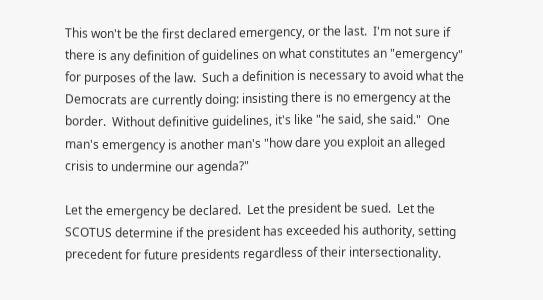This won't be the first declared emergency, or the last.  I'm not sure if there is any definition of guidelines on what constitutes an "emergency" for purposes of the law.  Such a definition is necessary to avoid what the Democrats are currently doing: insisting there is no emergency at the border.  Without definitive guidelines, it's like "he said, she said."  One man's emergency is another man's "how dare you exploit an alleged crisis to undermine our agenda?"

Let the emergency be declared.  Let the president be sued.  Let the SCOTUS determine if the president has exceeded his authority, setting precedent for future presidents regardless of their intersectionality.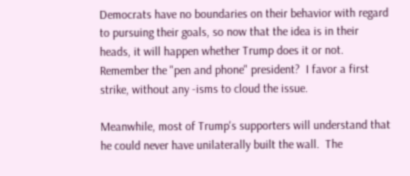Democrats have no boundaries on their behavior with regard to pursuing their goals, so now that the idea is in their heads, it will happen whether Trump does it or not.  Remember the "pen and phone" president?  I favor a first strike, without any -isms to cloud the issue.

Meanwhile, most of Trump's supporters will understand that he could never have unilaterally built the wall.  The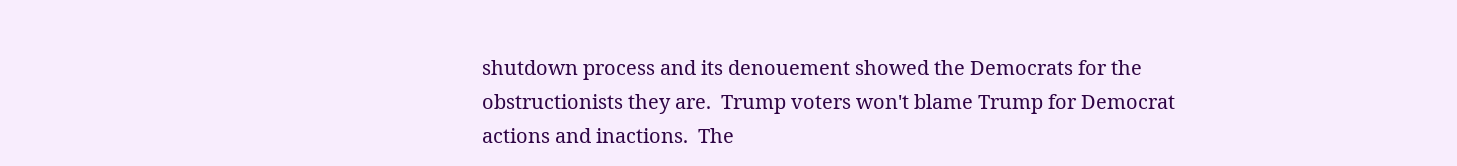shutdown process and its denouement showed the Democrats for the obstructionists they are.  Trump voters won't blame Trump for Democrat actions and inactions.  The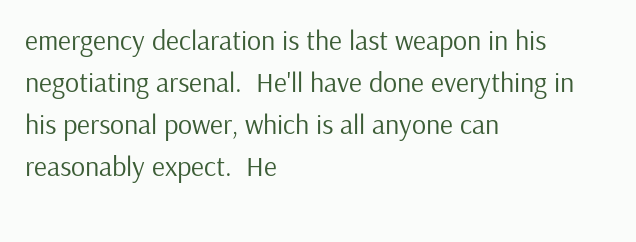emergency declaration is the last weapon in his negotiating arsenal.  He'll have done everything in his personal power, which is all anyone can reasonably expect.  He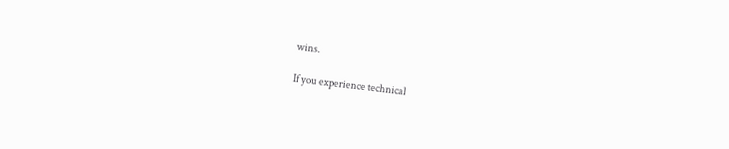wins.

If you experience technical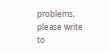problems, please write to